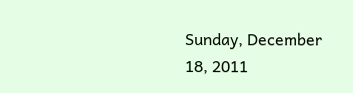Sunday, December 18, 2011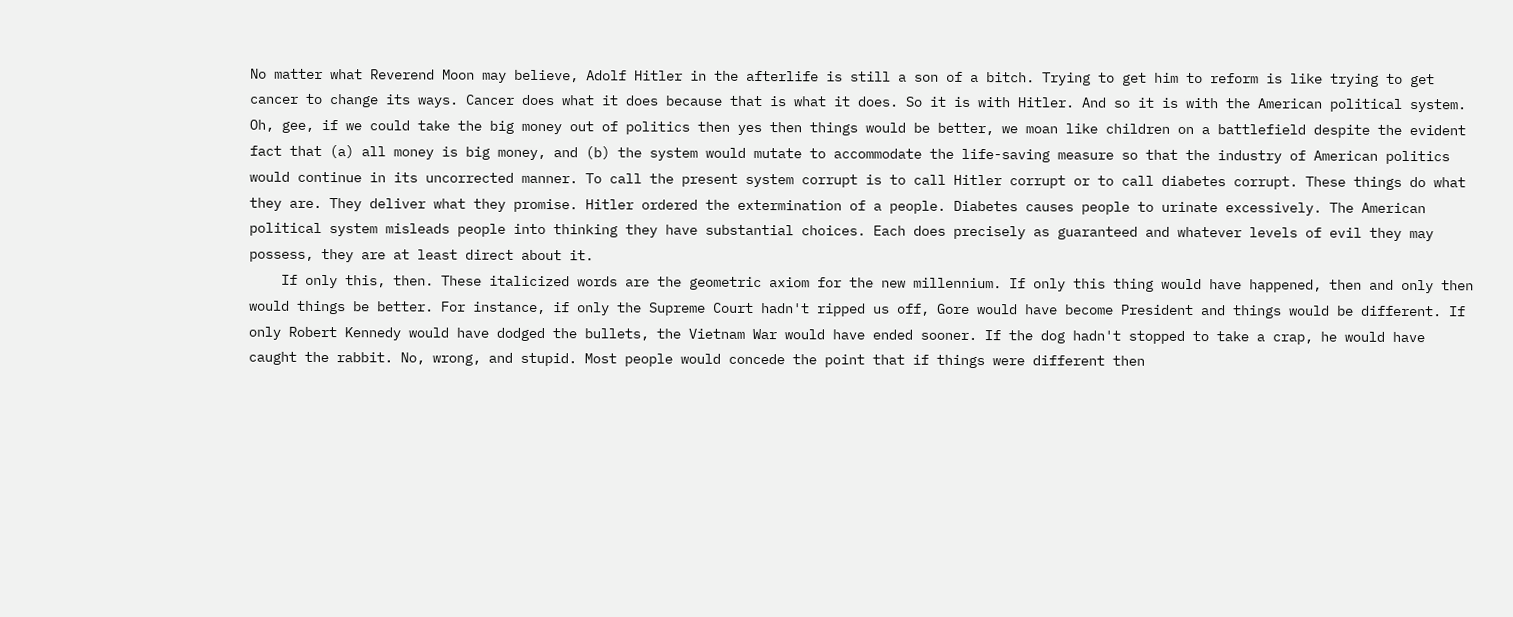No matter what Reverend Moon may believe, Adolf Hitler in the afterlife is still a son of a bitch. Trying to get him to reform is like trying to get cancer to change its ways. Cancer does what it does because that is what it does. So it is with Hitler. And so it is with the American political system. Oh, gee, if we could take the big money out of politics then yes then things would be better, we moan like children on a battlefield despite the evident fact that (a) all money is big money, and (b) the system would mutate to accommodate the life-saving measure so that the industry of American politics would continue in its uncorrected manner. To call the present system corrupt is to call Hitler corrupt or to call diabetes corrupt. These things do what they are. They deliver what they promise. Hitler ordered the extermination of a people. Diabetes causes people to urinate excessively. The American political system misleads people into thinking they have substantial choices. Each does precisely as guaranteed and whatever levels of evil they may possess, they are at least direct about it.
    If only this, then. These italicized words are the geometric axiom for the new millennium. If only this thing would have happened, then and only then would things be better. For instance, if only the Supreme Court hadn't ripped us off, Gore would have become President and things would be different. If only Robert Kennedy would have dodged the bullets, the Vietnam War would have ended sooner. If the dog hadn't stopped to take a crap, he would have caught the rabbit. No, wrong, and stupid. Most people would concede the point that if things were different then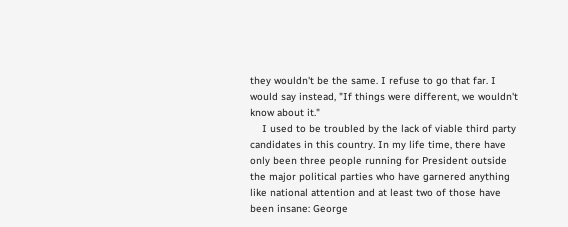they wouldn't be the same. I refuse to go that far. I would say instead, "If things were different, we wouldn't know about it."
    I used to be troubled by the lack of viable third party candidates in this country. In my life time, there have only been three people running for President outside the major political parties who have garnered anything like national attention and at least two of those have been insane: George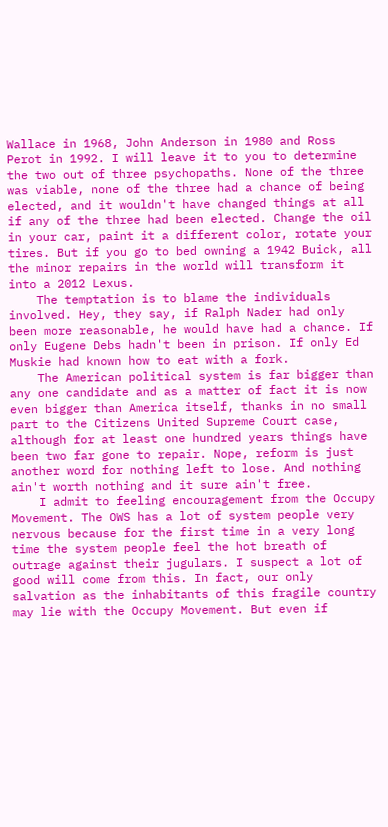Wallace in 1968, John Anderson in 1980 and Ross Perot in 1992. I will leave it to you to determine the two out of three psychopaths. None of the three was viable, none of the three had a chance of being elected, and it wouldn't have changed things at all if any of the three had been elected. Change the oil in your car, paint it a different color, rotate your tires. But if you go to bed owning a 1942 Buick, all the minor repairs in the world will transform it into a 2012 Lexus.
    The temptation is to blame the individuals involved. Hey, they say, if Ralph Nader had only been more reasonable, he would have had a chance. If only Eugene Debs hadn't been in prison. If only Ed Muskie had known how to eat with a fork.
    The American political system is far bigger than any one candidate and as a matter of fact it is now even bigger than America itself, thanks in no small part to the Citizens United Supreme Court case, although for at least one hundred years things have been two far gone to repair. Nope, reform is just another word for nothing left to lose. And nothing ain't worth nothing and it sure ain't free.
    I admit to feeling encouragement from the Occupy Movement. The OWS has a lot of system people very nervous because for the first time in a very long time the system people feel the hot breath of outrage against their jugulars. I suspect a lot of good will come from this. In fact, our only salvation as the inhabitants of this fragile country may lie with the Occupy Movement. But even if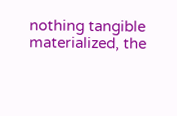nothing tangible materialized, the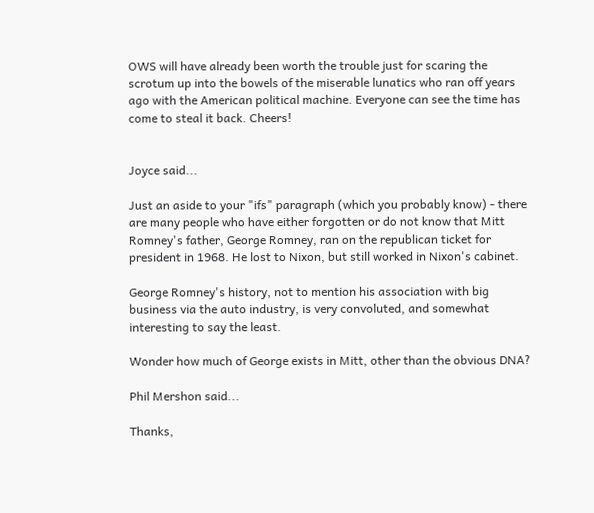OWS will have already been worth the trouble just for scaring the scrotum up into the bowels of the miserable lunatics who ran off years ago with the American political machine. Everyone can see the time has come to steal it back. Cheers!


Joyce said...

Just an aside to your "ifs" paragraph (which you probably know) - there are many people who have either forgotten or do not know that Mitt Romney's father, George Romney, ran on the republican ticket for president in 1968. He lost to Nixon, but still worked in Nixon's cabinet.

George Romney's history, not to mention his association with big business via the auto industry, is very convoluted, and somewhat interesting to say the least.

Wonder how much of George exists in Mitt, other than the obvious DNA?

Phil Mershon said...

Thanks,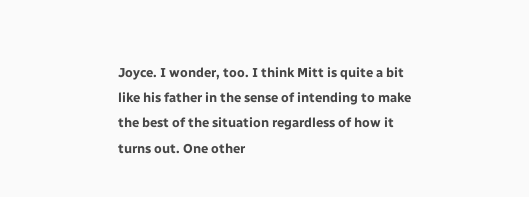Joyce. I wonder, too. I think Mitt is quite a bit like his father in the sense of intending to make the best of the situation regardless of how it turns out. One other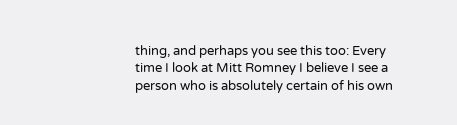thing, and perhaps you see this too: Every time I look at Mitt Romney I believe I see a person who is absolutely certain of his own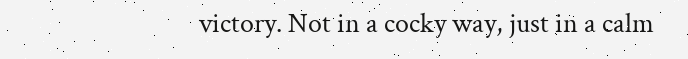victory. Not in a cocky way, just in a calm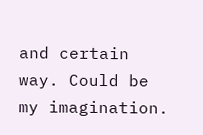and certain way. Could be my imagination.